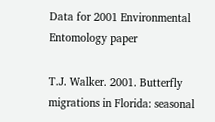Data for 2001 Environmental Entomology paper

T.J. Walker. 2001. Butterfly migrations in Florida: seasonal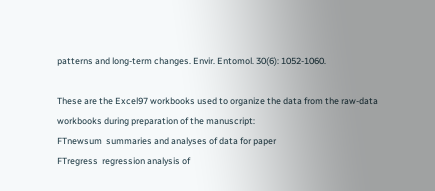patterns and long-term changes. Envir. Entomol. 30(6): 1052-1060.

These are the Excel97 workbooks used to organize the data from the raw-data workbooks during preparation of the manuscript:
FTnewsum  summaries and analyses of data for paper
FTregress  regression analysis of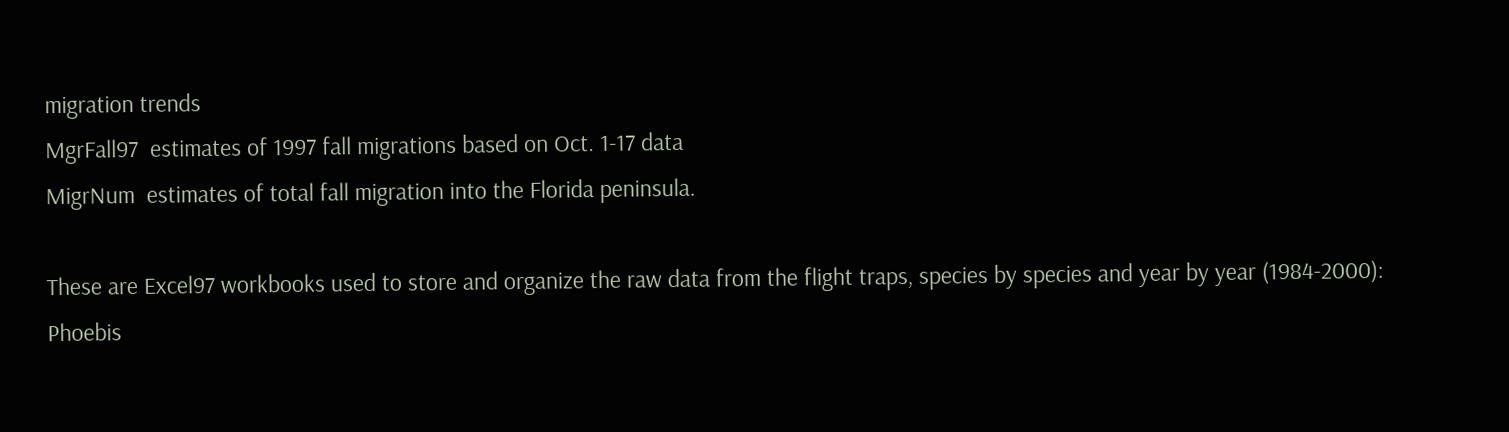migration trends
MgrFall97  estimates of 1997 fall migrations based on Oct. 1-17 data
MigrNum  estimates of total fall migration into the Florida peninsula.

These are Excel97 workbooks used to store and organize the raw data from the flight traps, species by species and year by year (1984-2000):
Phoebis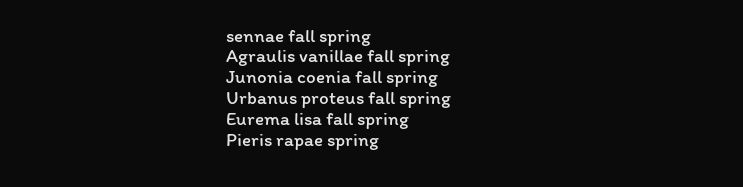sennae fall spring
Agraulis vanillae fall spring
Junonia coenia fall spring
Urbanus proteus fall spring
Eurema lisa fall spring
Pieris rapae spring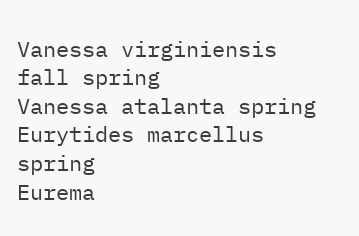Vanessa virginiensis fall spring
Vanessa atalanta spring
Eurytides marcellus spring
Eurema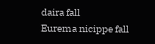daira fall
Eurema nicippe fall